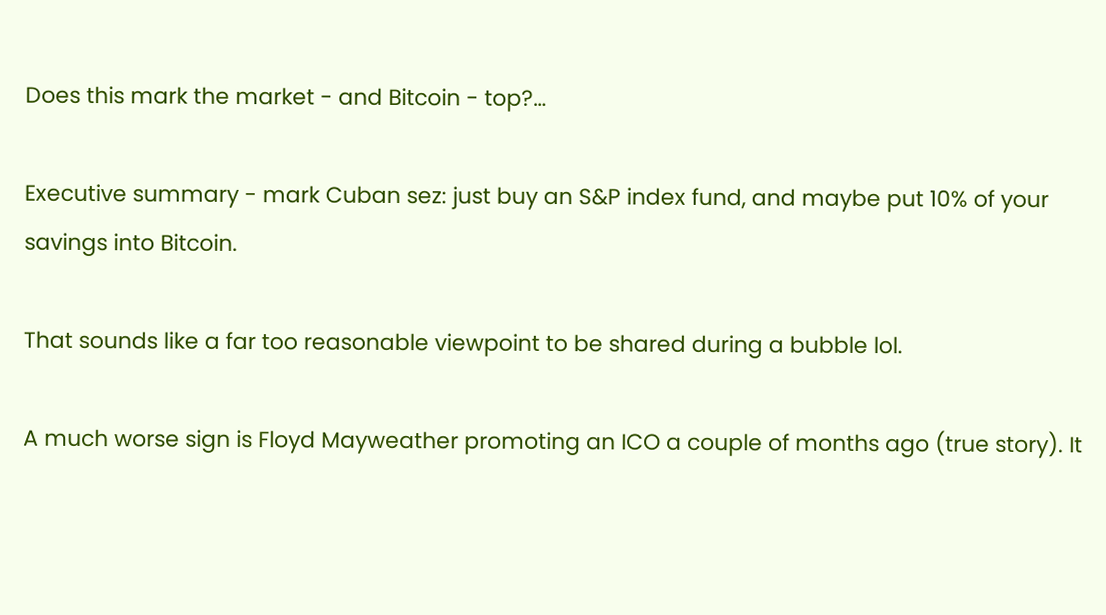Does this mark the market - and Bitcoin - top?…

Executive summary - mark Cuban sez: just buy an S&P index fund, and maybe put 10% of your savings into Bitcoin.

That sounds like a far too reasonable viewpoint to be shared during a bubble lol.

A much worse sign is Floyd Mayweather promoting an ICO a couple of months ago (true story). It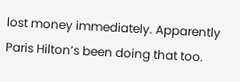lost money immediately. Apparently Paris Hilton’s been doing that too.